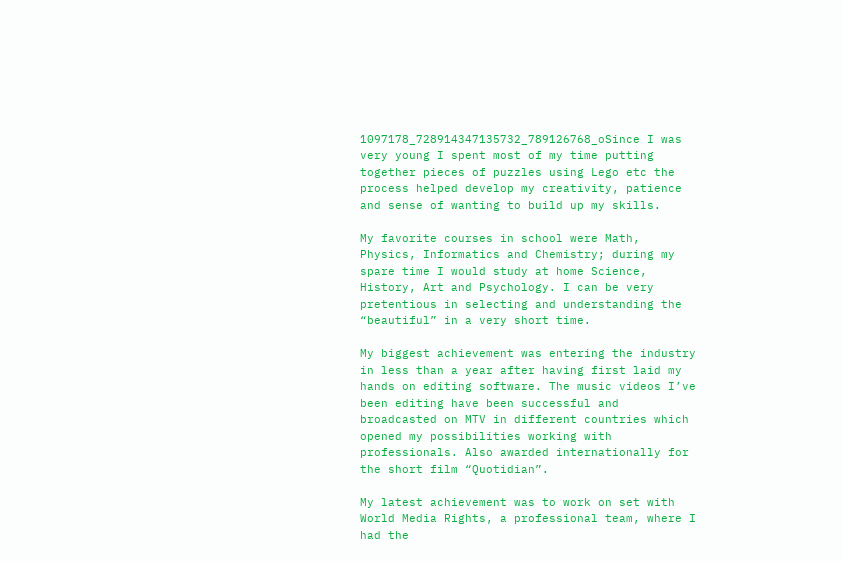1097178_728914347135732_789126768_oSince I was very young I spent most of my time putting together pieces of puzzles using Lego etc the process helped develop my creativity, patience and sense of wanting to build up my skills.

My favorite courses in school were Math, Physics, Informatics and Chemistry; during my spare time I would study at home Science, History, Art and Psychology. I can be very pretentious in selecting and understanding the “beautiful” in a very short time.

My biggest achievement was entering the industry in less than a year after having first laid my hands on editing software. The music videos I’ve been editing have been successful and broadcasted on MTV in different countries which opened my possibilities working with professionals. Also awarded internationally for the short film “Quotidian”.

My latest achievement was to work on set with World Media Rights, a professional team, where I had the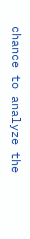chance to analyze the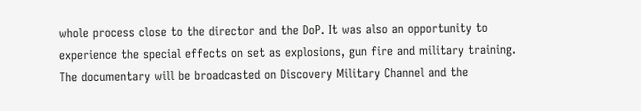whole process close to the director and the DoP. It was also an opportunity to experience the special effects on set as explosions, gun fire and military training. The documentary will be broadcasted on Discovery Military Channel and the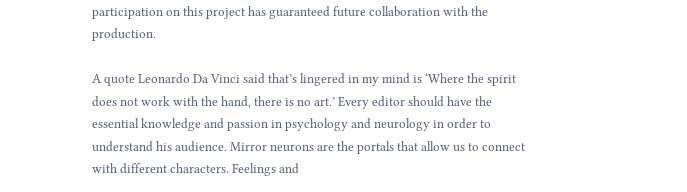participation on this project has guaranteed future collaboration with the production.

A quote Leonardo Da Vinci said that’s lingered in my mind is ‘Where the spirit does not work with the hand, there is no art.’ Every editor should have the essential knowledge and passion in psychology and neurology in order to understand his audience. Mirror neurons are the portals that allow us to connect with different characters. Feelings and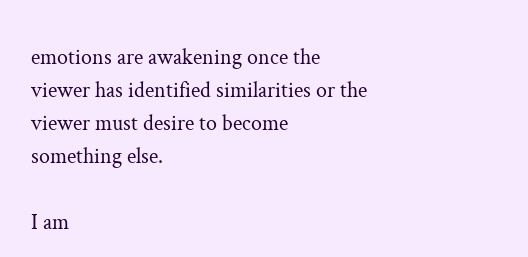emotions are awakening once the viewer has identified similarities or the viewer must desire to become something else.

I am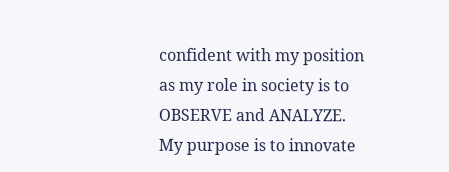confident with my position as my role in society is to OBSERVE and ANALYZE. My purpose is to innovate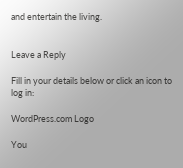and entertain the living.


Leave a Reply

Fill in your details below or click an icon to log in:

WordPress.com Logo

You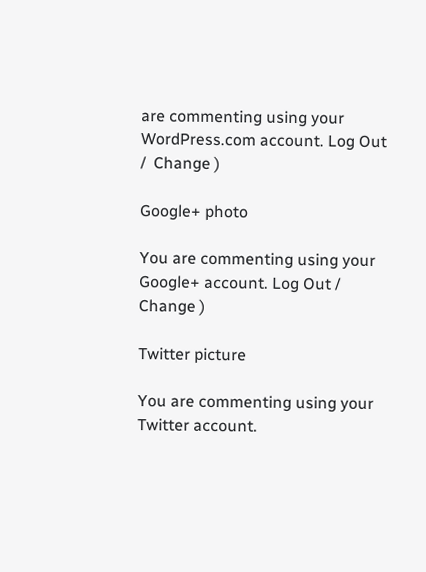are commenting using your WordPress.com account. Log Out /  Change )

Google+ photo

You are commenting using your Google+ account. Log Out /  Change )

Twitter picture

You are commenting using your Twitter account.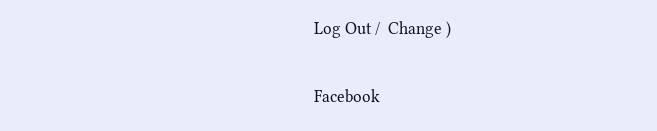Log Out /  Change )

Facebook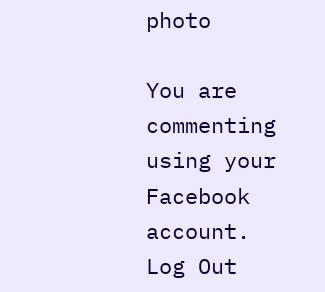photo

You are commenting using your Facebook account. Log Out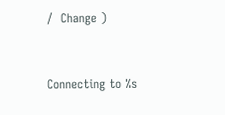/  Change )


Connecting to %s